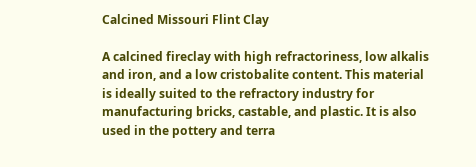Calcined Missouri Flint Clay

A calcined fireclay with high refractoriness, low alkalis and iron, and a low cristobalite content. This material is ideally suited to the refractory industry for manufacturing bricks, castable, and plastic. It is also used in the pottery and terra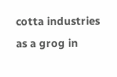cotta industries as a grog in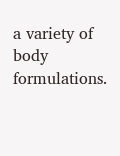a variety of body formulations.